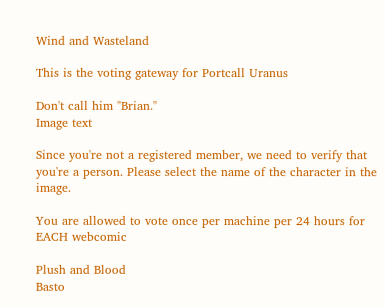Wind and Wasteland

This is the voting gateway for Portcall Uranus

Don't call him "Brian."
Image text

Since you're not a registered member, we need to verify that you're a person. Please select the name of the character in the image.

You are allowed to vote once per machine per 24 hours for EACH webcomic

Plush and Blood
Basto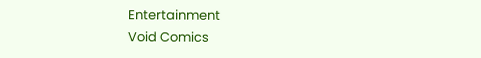Entertainment
Void Comics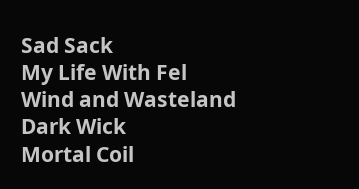Sad Sack
My Life With Fel
Wind and Wasteland
Dark Wick
Mortal Coil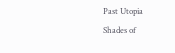Past Utopia
Shades of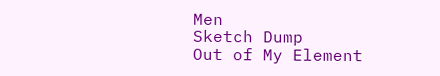Men
Sketch Dump
Out of My Element